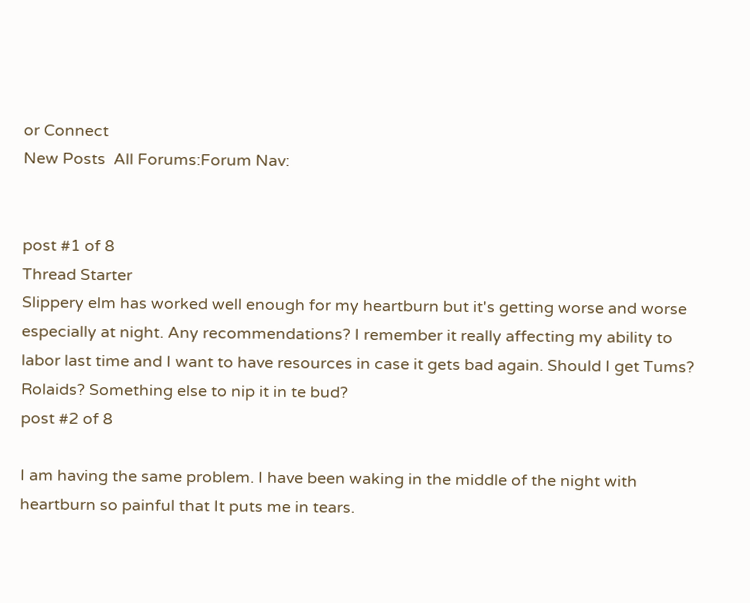or Connect
New Posts  All Forums:Forum Nav:


post #1 of 8
Thread Starter
Slippery elm has worked well enough for my heartburn but it's getting worse and worse especially at night. Any recommendations? I remember it really affecting my ability to labor last time and I want to have resources in case it gets bad again. Should I get Tums? Rolaids? Something else to nip it in te bud?
post #2 of 8

I am having the same problem. I have been waking in the middle of the night with heartburn so painful that It puts me in tears.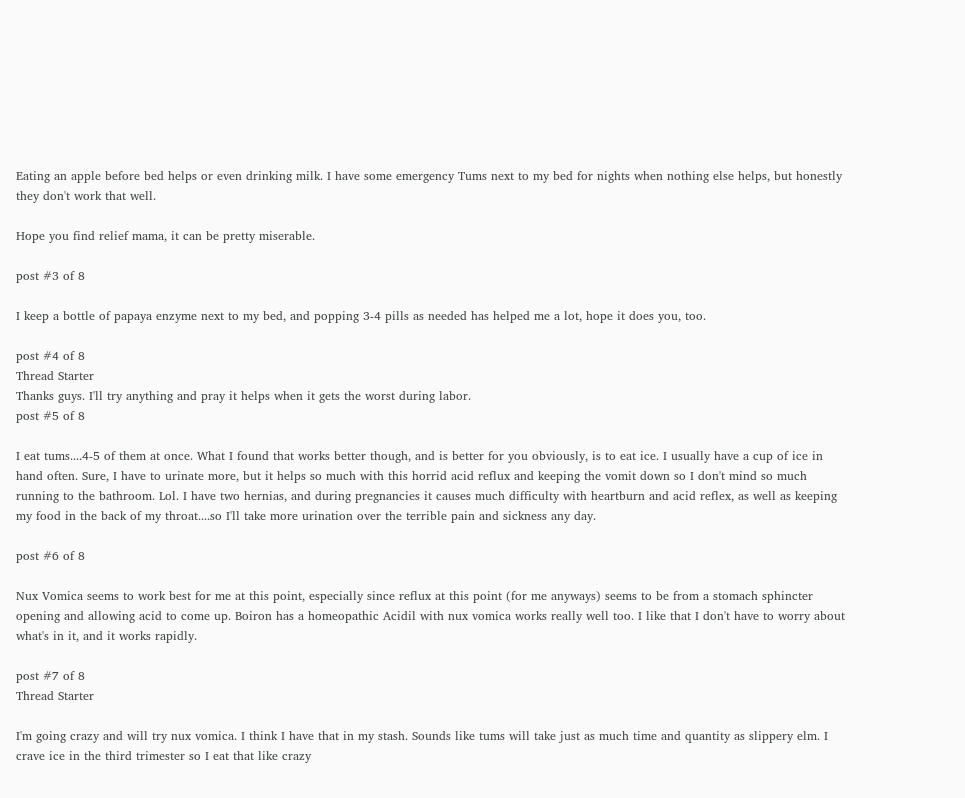Eating an apple before bed helps or even drinking milk. I have some emergency Tums next to my bed for nights when nothing else helps, but honestly they don't work that well.

Hope you find relief mama, it can be pretty miserable.

post #3 of 8

I keep a bottle of papaya enzyme next to my bed, and popping 3-4 pills as needed has helped me a lot, hope it does you, too.

post #4 of 8
Thread Starter
Thanks guys. I'll try anything and pray it helps when it gets the worst during labor.
post #5 of 8

I eat tums....4-5 of them at once. What I found that works better though, and is better for you obviously, is to eat ice. I usually have a cup of ice in hand often. Sure, I have to urinate more, but it helps so much with this horrid acid reflux and keeping the vomit down so I don't mind so much running to the bathroom. Lol. I have two hernias, and during pregnancies it causes much difficulty with heartburn and acid reflex, as well as keeping my food in the back of my throat....so I'll take more urination over the terrible pain and sickness any day.

post #6 of 8

Nux Vomica seems to work best for me at this point, especially since reflux at this point (for me anyways) seems to be from a stomach sphincter opening and allowing acid to come up. Boiron has a homeopathic Acidil with nux vomica works really well too. I like that I don't have to worry about what's in it, and it works rapidly.

post #7 of 8
Thread Starter

I'm going crazy and will try nux vomica. I think I have that in my stash. Sounds like tums will take just as much time and quantity as slippery elm. I crave ice in the third trimester so I eat that like crazy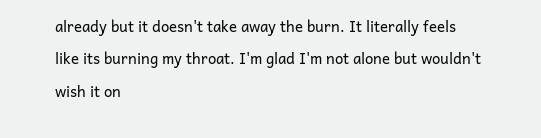already but it doesn't take away the burn. It literally feels like its burning my throat. I'm glad I'm not alone but wouldn't wish it on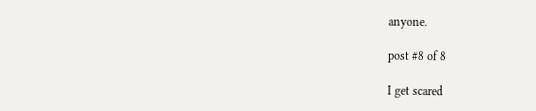anyone.

post #8 of 8

I get scared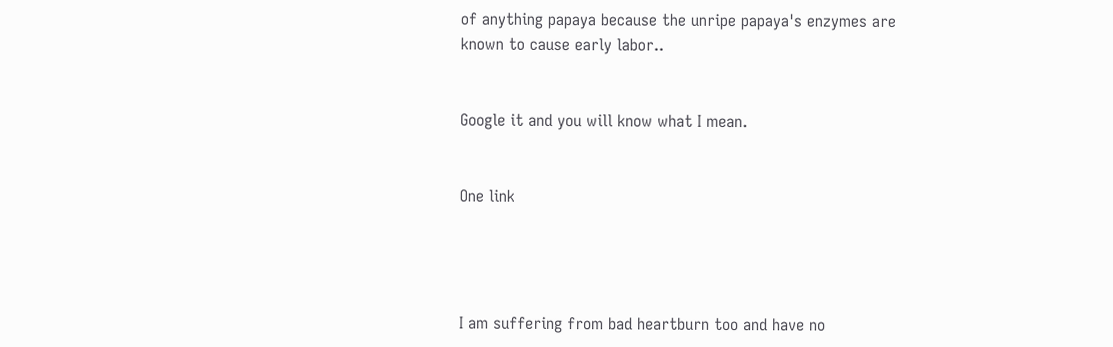of anything papaya because the unripe papaya's enzymes are known to cause early labor..


Google it and you will know what I mean.


One link




I am suffering from bad heartburn too and have no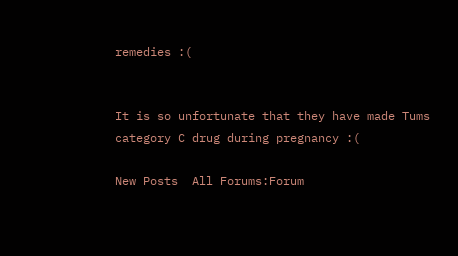remedies :(


It is so unfortunate that they have made Tums category C drug during pregnancy :(

New Posts  All Forums:Forum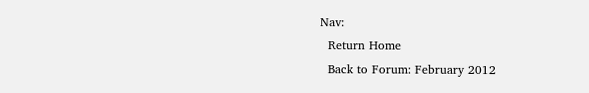Nav:
  Return Home
  Back to Forum: February 2012